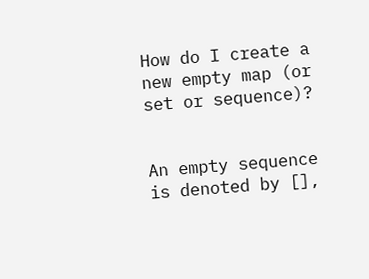How do I create a new empty map (or set or sequence)?


An empty sequence is denoted by [],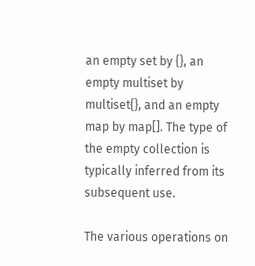an empty set by {}, an empty multiset by multiset{}, and an empty map by map[]. The type of the empty collection is typically inferred from its subsequent use.

The various operations on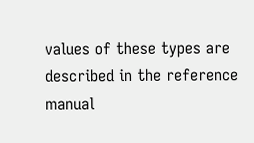values of these types are described in the reference manual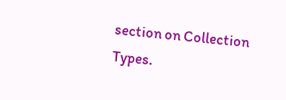section on Collection Types.